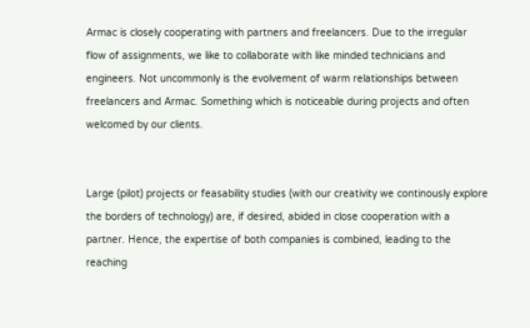Armac is closely cooperating with partners and freelancers. Due to the irregular flow of assignments, we like to collaborate with like minded technicians and engineers. Not uncommonly is the evolvement of warm relationships between freelancers and Armac. Something which is noticeable during projects and often welcomed by our clients.


Large (pilot) projects or feasability studies (with our creativity we continously explore the borders of technology) are, if desired, abided in close cooperation with a partner. Hence, the expertise of both companies is combined, leading to the reaching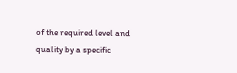of the required level and quality by a specific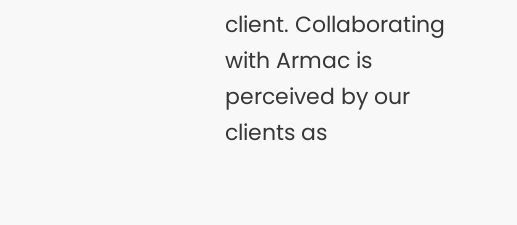client. Collaborating with Armac is perceived by our clients as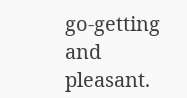go-getting and pleasant.